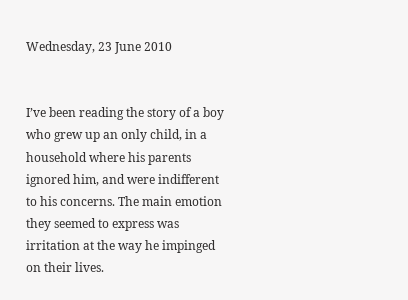Wednesday, 23 June 2010


I’ve been reading the story of a boy who grew up an only child, in a household where his parents ignored him, and were indifferent to his concerns. The main emotion they seemed to express was irritation at the way he impinged on their lives.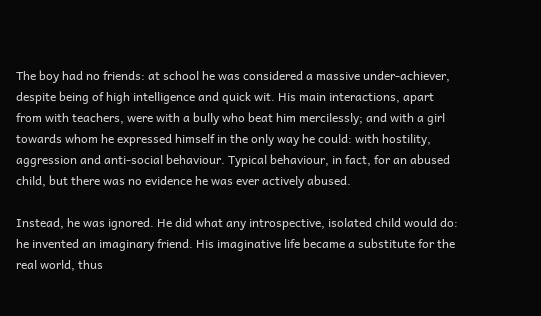The boy had no friends: at school he was considered a massive under-achiever, despite being of high intelligence and quick wit. His main interactions, apart from with teachers, were with a bully who beat him mercilessly; and with a girl towards whom he expressed himself in the only way he could: with hostility, aggression and anti-social behaviour. Typical behaviour, in fact, for an abused child, but there was no evidence he was ever actively abused.

Instead, he was ignored. He did what any introspective, isolated child would do: he invented an imaginary friend. His imaginative life became a substitute for the real world, thus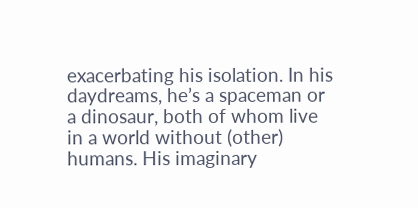exacerbating his isolation. In his daydreams, he’s a spaceman or a dinosaur, both of whom live in a world without (other) humans. His imaginary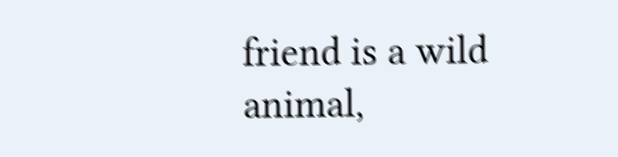friend is a wild animal,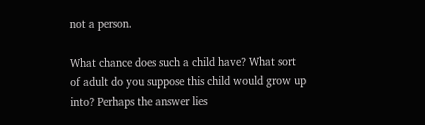not a person.

What chance does such a child have? What sort of adult do you suppose this child would grow up into? Perhaps the answer lies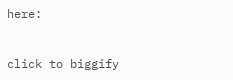here:


click to biggify